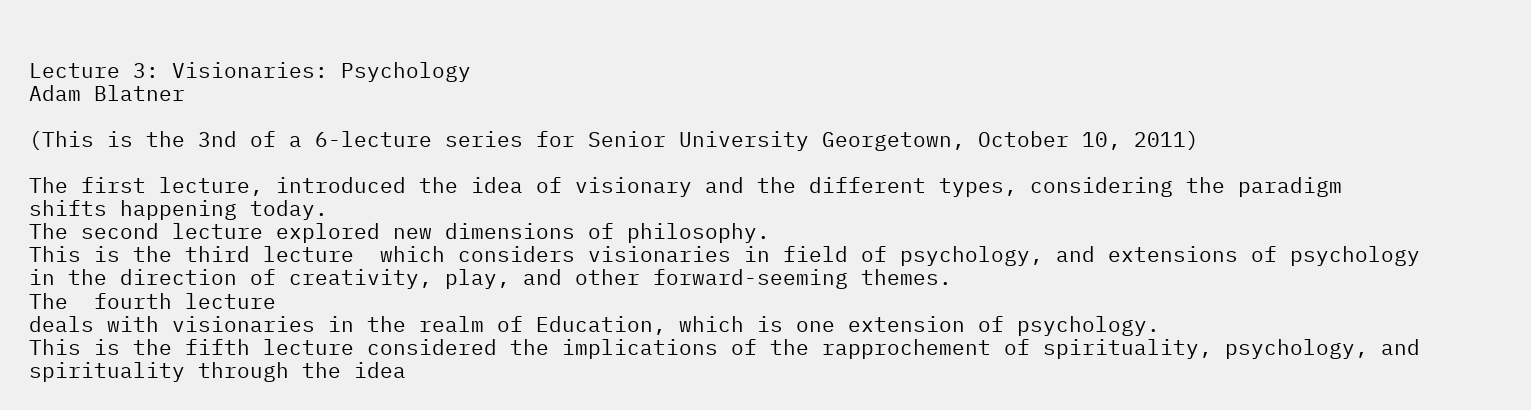Lecture 3: Visionaries: Psychology
Adam Blatner

(This is the 3nd of a 6-lecture series for Senior University Georgetown, October 10, 2011)

The first lecture, introduced the idea of visionary and the different types, considering the paradigm shifts happening today.
The second lecture explored new dimensions of philosophy.
This is the third lecture  which considers visionaries in field of psychology, and extensions of psychology in the direction of creativity, play, and other forward-seeming themes.
The  fourth lecture
deals with visionaries in the realm of Education, which is one extension of psychology.
This is the fifth lecture considered the implications of the rapprochement of spirituality, psychology, and spirituality through the idea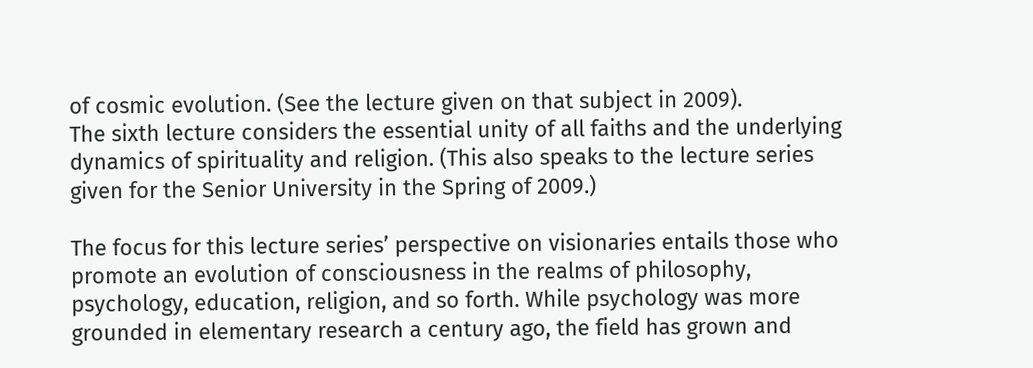of cosmic evolution. (See the lecture given on that subject in 2009).
The sixth lecture considers the essential unity of all faiths and the underlying dynamics of spirituality and religion. (This also speaks to the lecture series given for the Senior University in the Spring of 2009.)

The focus for this lecture series’ perspective on visionaries entails those who promote an evolution of consciousness in the realms of philosophy, psychology, education, religion, and so forth. While psychology was more grounded in elementary research a century ago, the field has grown and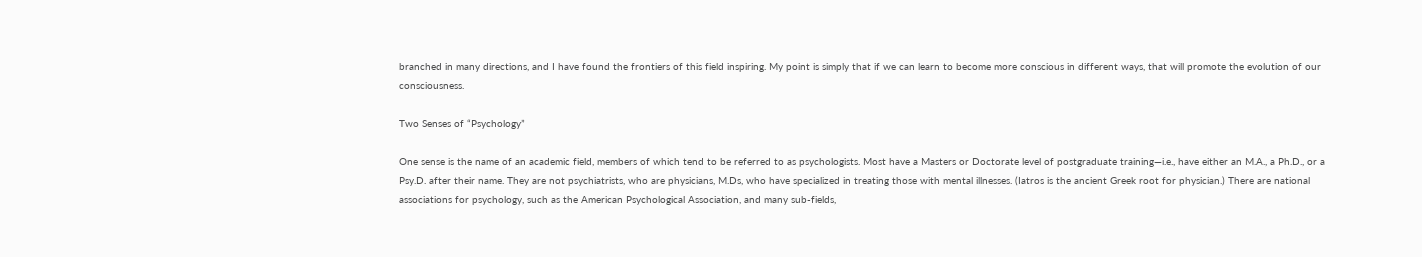branched in many directions, and I have found the frontiers of this field inspiring. My point is simply that if we can learn to become more conscious in different ways, that will promote the evolution of our consciousness.

Two Senses of “Psychology”

One sense is the name of an academic field, members of which tend to be referred to as psychologists. Most have a Masters or Doctorate level of postgraduate training—i.e., have either an M.A., a Ph.D., or a Psy.D. after their name. They are not psychiatrists, who are physicians, M.Ds, who have specialized in treating those with mental illnesses. (Iatros is the ancient Greek root for physician.) There are national associations for psychology, such as the American Psychological Association, and many sub-fields,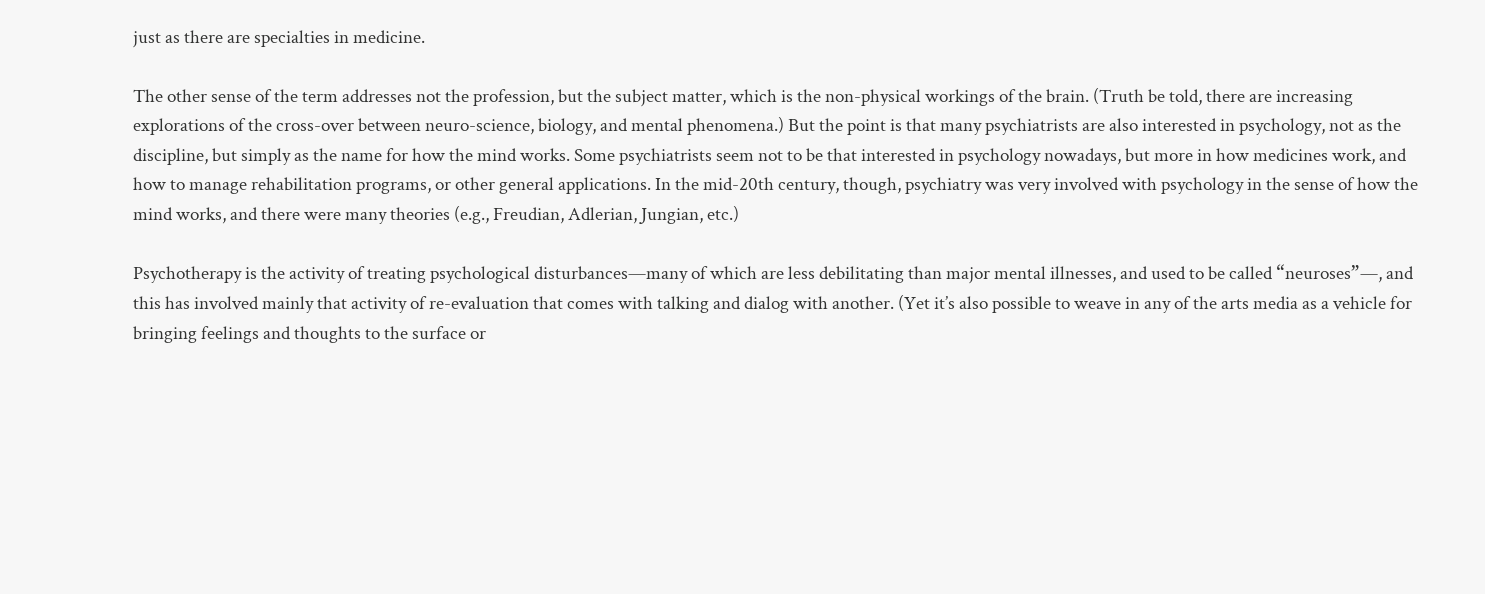just as there are specialties in medicine.

The other sense of the term addresses not the profession, but the subject matter, which is the non-physical workings of the brain. (Truth be told, there are increasing explorations of the cross-over between neuro-science, biology, and mental phenomena.) But the point is that many psychiatrists are also interested in psychology, not as the discipline, but simply as the name for how the mind works. Some psychiatrists seem not to be that interested in psychology nowadays, but more in how medicines work, and how to manage rehabilitation programs, or other general applications. In the mid-20th century, though, psychiatry was very involved with psychology in the sense of how the mind works, and there were many theories (e.g., Freudian, Adlerian, Jungian, etc.)

Psychotherapy is the activity of treating psychological disturbances—many of which are less debilitating than major mental illnesses, and used to be called “neuroses”—, and this has involved mainly that activity of re-evaluation that comes with talking and dialog with another. (Yet it’s also possible to weave in any of the arts media as a vehicle for bringing feelings and thoughts to the surface or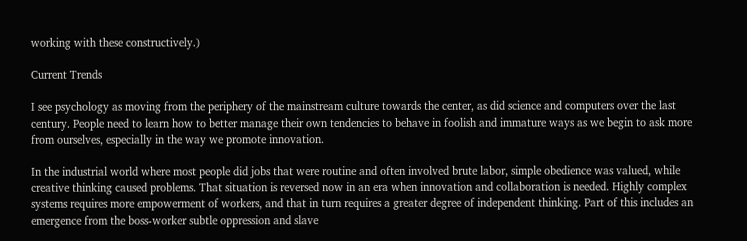working with these constructively.)

Current Trends

I see psychology as moving from the periphery of the mainstream culture towards the center, as did science and computers over the last century. People need to learn how to better manage their own tendencies to behave in foolish and immature ways as we begin to ask more from ourselves, especially in the way we promote innovation.

In the industrial world where most people did jobs that were routine and often involved brute labor, simple obedience was valued, while creative thinking caused problems. That situation is reversed now in an era when innovation and collaboration is needed. Highly complex systems requires more empowerment of workers, and that in turn requires a greater degree of independent thinking. Part of this includes an emergence from the boss-worker subtle oppression and slave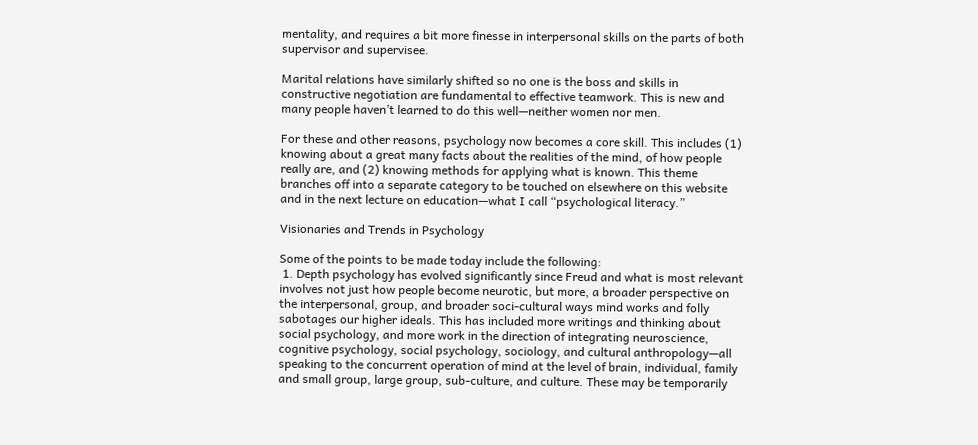mentality, and requires a bit more finesse in interpersonal skills on the parts of both supervisor and supervisee.

Marital relations have similarly shifted so no one is the boss and skills in constructive negotiation are fundamental to effective teamwork. This is new and many people haven’t learned to do this well—neither women nor men.

For these and other reasons, psychology now becomes a core skill. This includes (1) knowing about a great many facts about the realities of the mind, of how people really are, and (2) knowing methods for applying what is known. This theme branches off into a separate category to be touched on elsewhere on this website and in the next lecture on education—what I call “psychological literacy.”

Visionaries and Trends in Psychology

Some of the points to be made today include the following:
 1. Depth psychology has evolved significantly since Freud and what is most relevant involves not just how people become neurotic, but more, a broader perspective on the interpersonal, group, and broader soci-cultural ways mind works and folly sabotages our higher ideals. This has included more writings and thinking about social psychology, and more work in the direction of integrating neuroscience, cognitive psychology, social psychology, sociology, and cultural anthropology—all speaking to the concurrent operation of mind at the level of brain, individual, family and small group, large group, sub-culture, and culture. These may be temporarily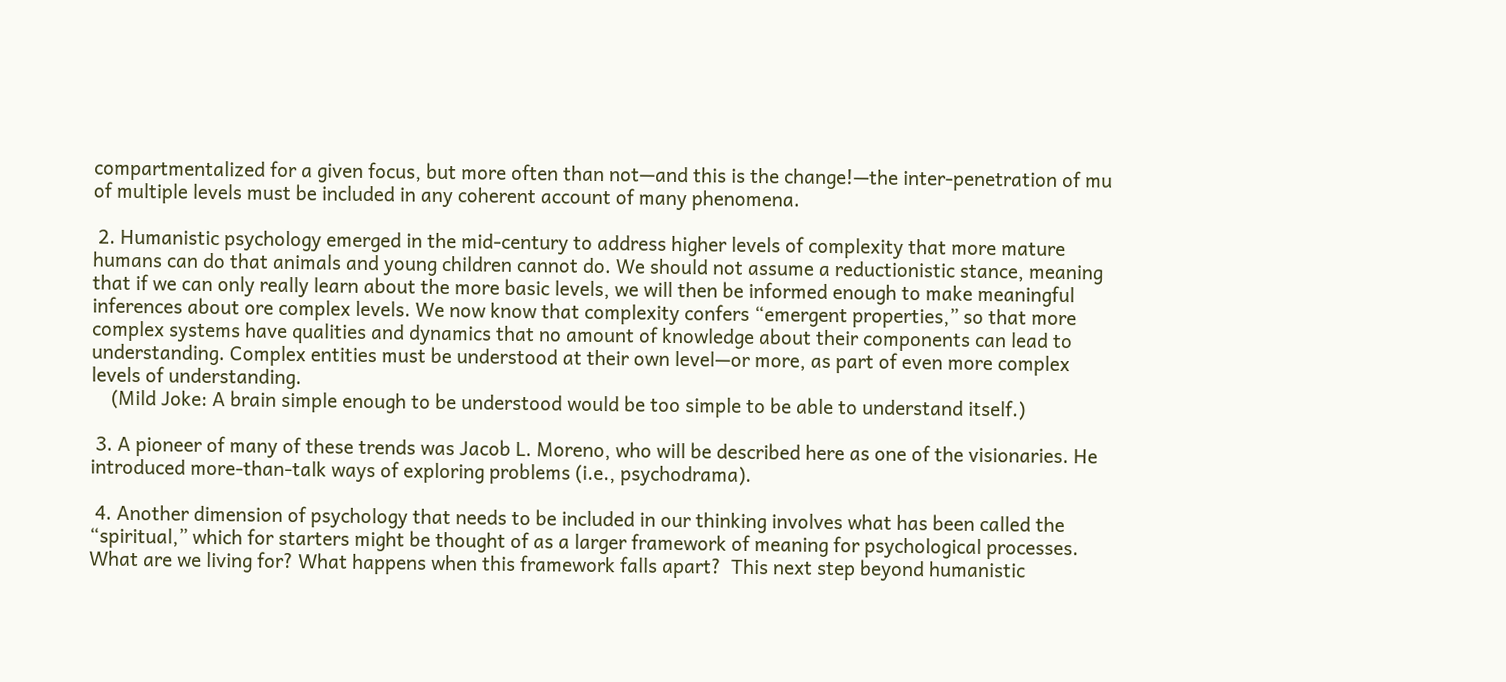compartmentalized for a given focus, but more often than not—and this is the change!—the inter-penetration of mu of multiple levels must be included in any coherent account of many phenomena.

 2. Humanistic psychology emerged in the mid-century to address higher levels of complexity that more mature humans can do that animals and young children cannot do. We should not assume a reductionistic stance, meaning that if we can only really learn about the more basic levels, we will then be informed enough to make meaningful inferences about ore complex levels. We now know that complexity confers “emergent properties,” so that more complex systems have qualities and dynamics that no amount of knowledge about their components can lead to understanding. Complex entities must be understood at their own level—or more, as part of even more complex levels of understanding.
    (Mild Joke: A brain simple enough to be understood would be too simple to be able to understand itself.)

 3. A pioneer of many of these trends was Jacob L. Moreno, who will be described here as one of the visionaries. He introduced more-than-talk ways of exploring problems (i.e., psychodrama).

 4. Another dimension of psychology that needs to be included in our thinking involves what has been called the “spiritual,” which for starters might be thought of as a larger framework of meaning for psychological processes. What are we living for? What happens when this framework falls apart?  This next step beyond humanistic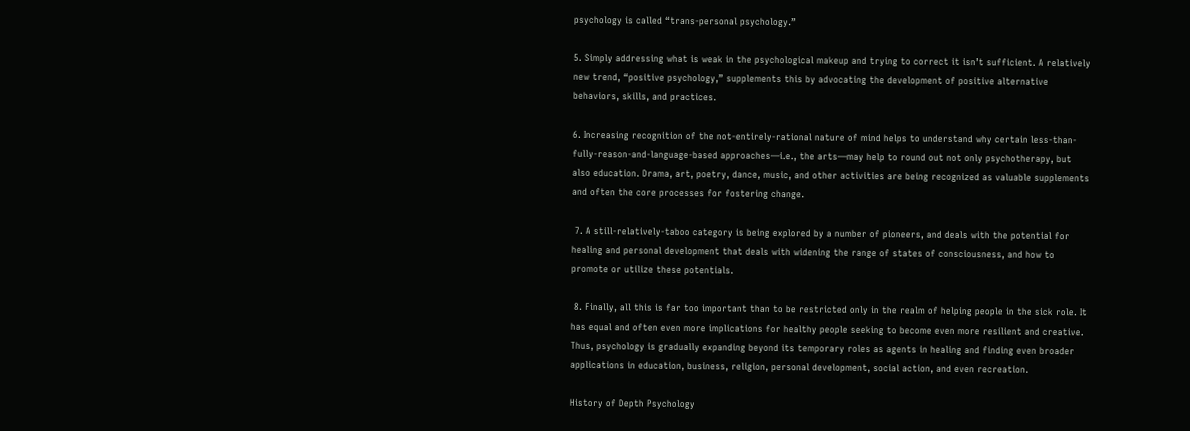psychology is called “trans-personal psychology.”

5. Simply addressing what is weak in the psychological makeup and trying to correct it isn’t sufficient. A relatively new trend, “positive psychology,” supplements this by advocating the development of positive alternative behaviors, skills, and practices.

6. Increasing recognition of the not-entirely-rational nature of mind helps to understand why certain less-than-fully-reason-and-language-based approaches—i.e., the arts—may help to round out not only psychotherapy, but also education. Drama, art, poetry, dance, music, and other activities are being recognized as valuable supplements and often the core processes for fostering change.

 7. A still-relatively-taboo category is being explored by a number of pioneers, and deals with the potential for healing and personal development that deals with widening the range of states of consciousness, and how to promote or utilize these potentials.

 8. Finally, all this is far too important than to be restricted only in the realm of helping people in the sick role. It has equal and often even more implications for healthy people seeking to become even more resilient and creative. Thus, psychology is gradually expanding beyond its temporary roles as agents in healing and finding even broader applications in education, business, religion, personal development, social action, and even recreation.

History of Depth Psychology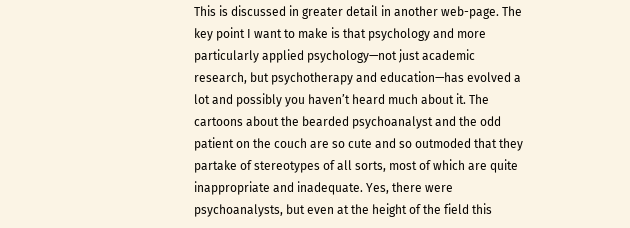This is discussed in greater detail in another web-page. The key point I want to make is that psychology and more particularly applied psychology—not just academic research, but psychotherapy and education—has evolved a lot and possibly you haven’t heard much about it. The cartoons about the bearded psychoanalyst and the odd patient on the couch are so cute and so outmoded that they partake of stereotypes of all sorts, most of which are quite inappropriate and inadequate. Yes, there were psychoanalysts, but even at the height of the field this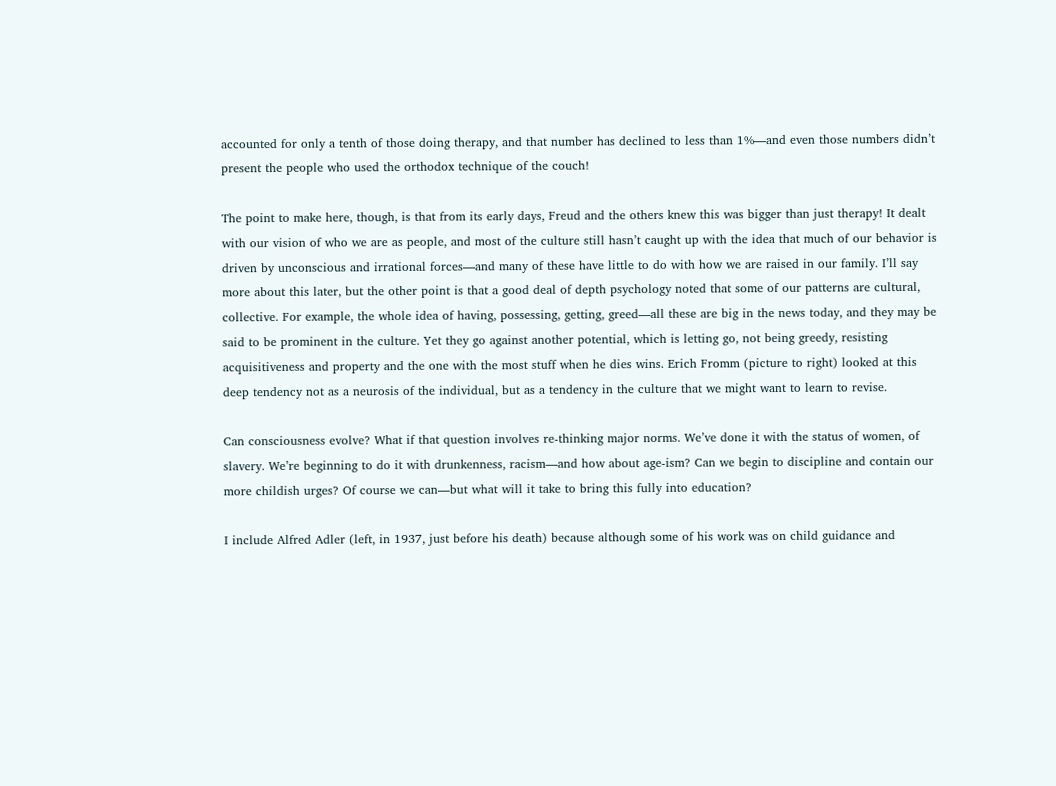accounted for only a tenth of those doing therapy, and that number has declined to less than 1%—and even those numbers didn’t present the people who used the orthodox technique of the couch!

The point to make here, though, is that from its early days, Freud and the others knew this was bigger than just therapy! It dealt with our vision of who we are as people, and most of the culture still hasn’t caught up with the idea that much of our behavior is driven by unconscious and irrational forces—and many of these have little to do with how we are raised in our family. I’ll say more about this later, but the other point is that a good deal of depth psychology noted that some of our patterns are cultural, collective. For example, the whole idea of having, possessing, getting, greed—all these are big in the news today, and they may be said to be prominent in the culture. Yet they go against another potential, which is letting go, not being greedy, resisting acquisitiveness and property and the one with the most stuff when he dies wins. Erich Fromm (picture to right) looked at this deep tendency not as a neurosis of the individual, but as a tendency in the culture that we might want to learn to revise.

Can consciousness evolve? What if that question involves re-thinking major norms. We’ve done it with the status of women, of slavery. We’re beginning to do it with drunkenness, racism—and how about age-ism? Can we begin to discipline and contain our more childish urges? Of course we can—but what will it take to bring this fully into education?

I include Alfred Adler (left, in 1937, just before his death) because although some of his work was on child guidance and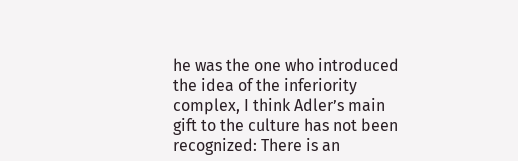he was the one who introduced the idea of the inferiority complex, I think Adler’s main gift to the culture has not been recognized: There is an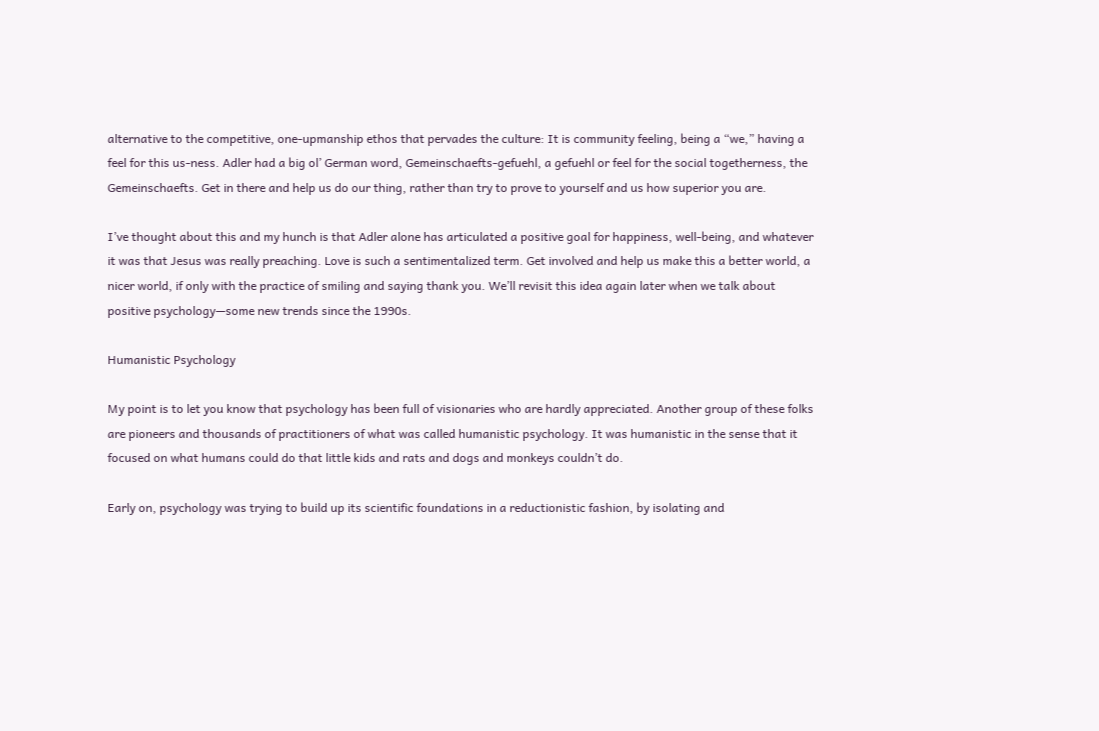alternative to the competitive, one-upmanship ethos that pervades the culture: It is community feeling, being a “we,” having a feel for this us-ness. Adler had a big ol’ German word, Gemeinschaefts-gefuehl, a gefuehl or feel for the social togetherness, the Gemeinschaefts. Get in there and help us do our thing, rather than try to prove to yourself and us how superior you are.

I’ve thought about this and my hunch is that Adler alone has articulated a positive goal for happiness, well-being, and whatever it was that Jesus was really preaching. Love is such a sentimentalized term. Get involved and help us make this a better world, a nicer world, if only with the practice of smiling and saying thank you. We’ll revisit this idea again later when we talk about positive psychology—some new trends since the 1990s.

Humanistic Psychology

My point is to let you know that psychology has been full of visionaries who are hardly appreciated. Another group of these folks are pioneers and thousands of practitioners of what was called humanistic psychology. It was humanistic in the sense that it focused on what humans could do that little kids and rats and dogs and monkeys couldn’t do.

Early on, psychology was trying to build up its scientific foundations in a reductionistic fashion, by isolating and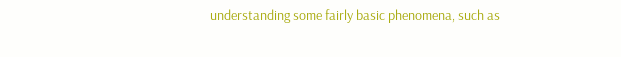understanding some fairly basic phenomena, such as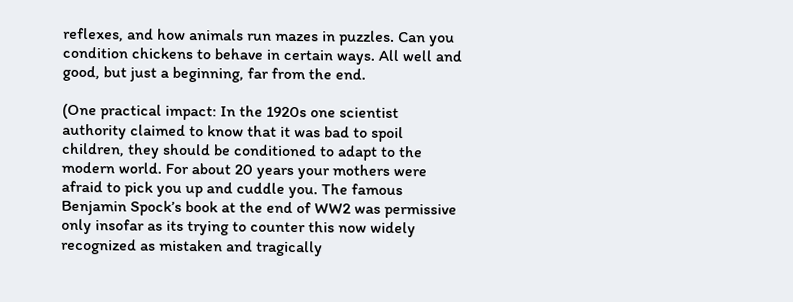reflexes, and how animals run mazes in puzzles. Can you condition chickens to behave in certain ways. All well and good, but just a beginning, far from the end.

(One practical impact: In the 1920s one scientist authority claimed to know that it was bad to spoil children, they should be conditioned to adapt to the modern world. For about 20 years your mothers were afraid to pick you up and cuddle you. The famous Benjamin Spock’s book at the end of WW2 was permissive only insofar as its trying to counter this now widely recognized as mistaken and tragically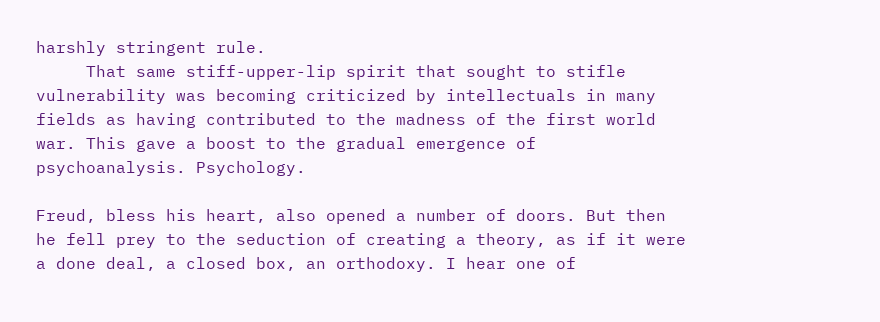harshly stringent rule.
     That same stiff-upper-lip spirit that sought to stifle vulnerability was becoming criticized by intellectuals in many fields as having contributed to the madness of the first world war. This gave a boost to the gradual emergence of psychoanalysis. Psychology.

Freud, bless his heart, also opened a number of doors. But then he fell prey to the seduction of creating a theory, as if it were a done deal, a closed box, an orthodoxy. I hear one of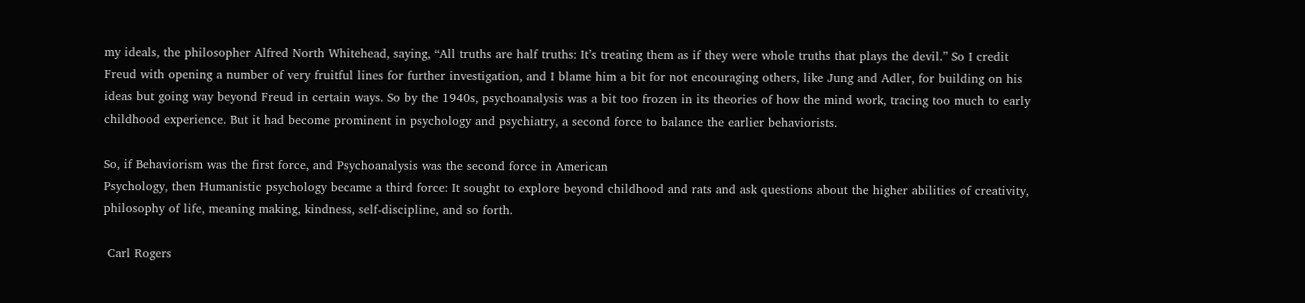my ideals, the philosopher Alfred North Whitehead, saying, “All truths are half truths: It’s treating them as if they were whole truths that plays the devil.” So I credit Freud with opening a number of very fruitful lines for further investigation, and I blame him a bit for not encouraging others, like Jung and Adler, for building on his ideas but going way beyond Freud in certain ways. So by the 1940s, psychoanalysis was a bit too frozen in its theories of how the mind work, tracing too much to early childhood experience. But it had become prominent in psychology and psychiatry, a second force to balance the earlier behaviorists.

So, if Behaviorism was the first force, and Psychoanalysis was the second force in American
Psychology, then Humanistic psychology became a third force: It sought to explore beyond childhood and rats and ask questions about the higher abilities of creativity, philosophy of life, meaning making, kindness, self-discipline, and so forth.

 Carl Rogers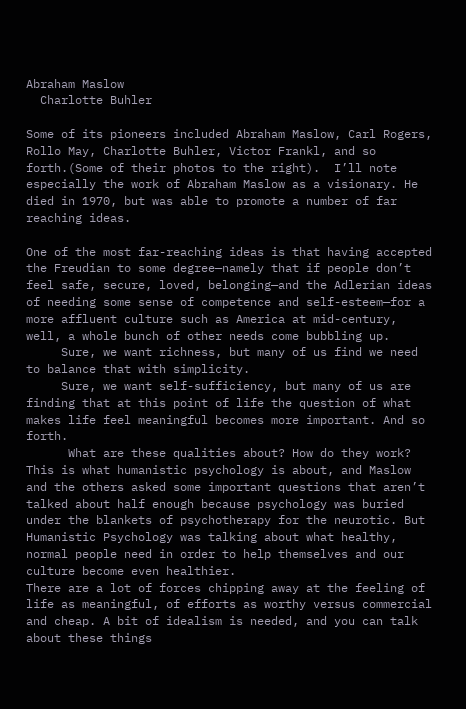Abraham Maslow
  Charlotte Buhler

Some of its pioneers included Abraham Maslow, Carl Rogers, Rollo May, Charlotte Buhler, Victor Frankl, and so forth.(Some of their photos to the right).  I’ll note especially the work of Abraham Maslow as a visionary. He died in 1970, but was able to promote a number of far reaching ideas.

One of the most far-reaching ideas is that having accepted the Freudian to some degree—namely that if people don’t feel safe, secure, loved, belonging—and the Adlerian ideas of needing some sense of competence and self-esteem—for a more affluent culture such as America at mid-century, well, a whole bunch of other needs come bubbling up.
     Sure, we want richness, but many of us find we need to balance that with simplicity.
     Sure, we want self-sufficiency, but many of us are finding that at this point of life the question of what makes life feel meaningful becomes more important. And so forth.
      What are these qualities about? How do they work? This is what humanistic psychology is about, and Maslow and the others asked some important questions that aren’t talked about half enough because psychology was buried under the blankets of psychotherapy for the neurotic. But Humanistic Psychology was talking about what healthy, normal people need in order to help themselves and our culture become even healthier.
There are a lot of forces chipping away at the feeling of life as meaningful, of efforts as worthy versus commercial and cheap. A bit of idealism is needed, and you can talk about these things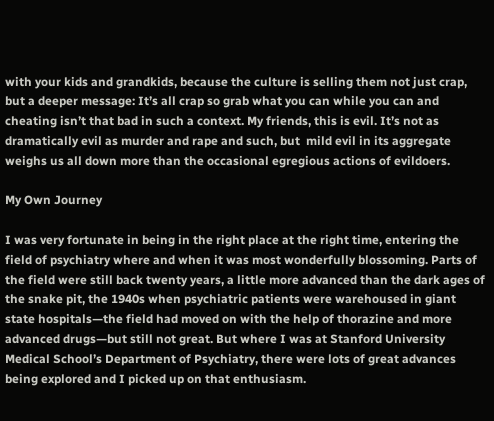with your kids and grandkids, because the culture is selling them not just crap, but a deeper message: It’s all crap so grab what you can while you can and cheating isn’t that bad in such a context. My friends, this is evil. It’s not as dramatically evil as murder and rape and such, but  mild evil in its aggregate weighs us all down more than the occasional egregious actions of evildoers.

My Own Journey

I was very fortunate in being in the right place at the right time, entering the field of psychiatry where and when it was most wonderfully blossoming. Parts of the field were still back twenty years, a little more advanced than the dark ages of the snake pit, the 1940s when psychiatric patients were warehoused in giant state hospitals—the field had moved on with the help of thorazine and more advanced drugs—but still not great. But where I was at Stanford University Medical School’s Department of Psychiatry, there were lots of great advances being explored and I picked up on that enthusiasm.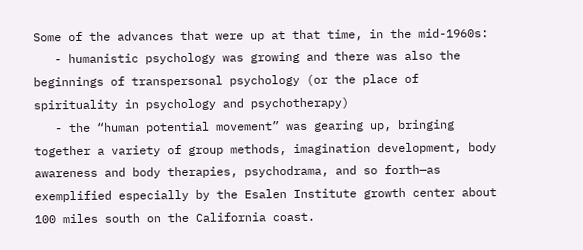Some of the advances that were up at that time, in the mid-1960s:
   - humanistic psychology was growing and there was also the beginnings of transpersonal psychology (or the place of spirituality in psychology and psychotherapy)
   - the “human potential movement” was gearing up, bringing together a variety of group methods, imagination development, body awareness and body therapies, psychodrama, and so forth—as exemplified especially by the Esalen Institute growth center about 100 miles south on the California coast.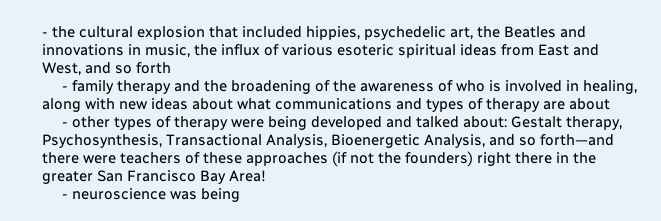- the cultural explosion that included hippies, psychedelic art, the Beatles and innovations in music, the influx of various esoteric spiritual ideas from East and West, and so forth
     - family therapy and the broadening of the awareness of who is involved in healing, along with new ideas about what communications and types of therapy are about
     - other types of therapy were being developed and talked about: Gestalt therapy, Psychosynthesis, Transactional Analysis, Bioenergetic Analysis, and so forth—and there were teachers of these approaches (if not the founders) right there in the greater San Francisco Bay Area!
     - neuroscience was being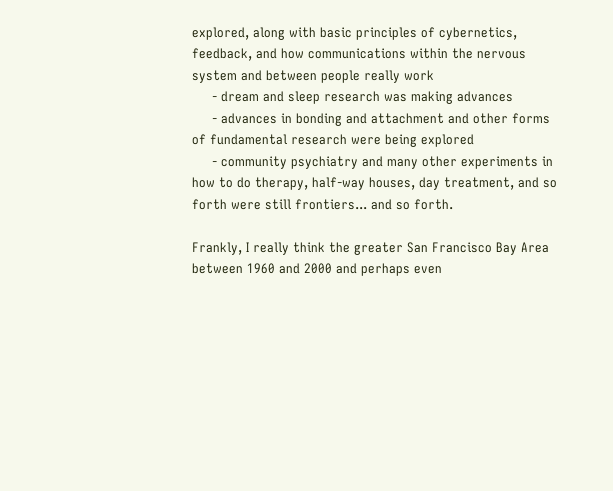explored, along with basic principles of cybernetics, feedback, and how communications within the nervous system and between people really work
     - dream and sleep research was making advances
     - advances in bonding and attachment and other forms of fundamental research were being explored
     - community psychiatry and many other experiments in how to do therapy, half-way houses, day treatment, and so forth were still frontiers... and so forth.

Frankly, I really think the greater San Francisco Bay Area between 1960 and 2000 and perhaps even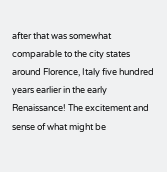after that was somewhat comparable to the city states around Florence, Italy five hundred years earlier in the early Renaissance! The excitement and sense of what might be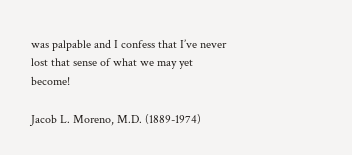was palpable and I confess that I’ve never lost that sense of what we may yet become!

Jacob L. Moreno, M.D. (1889-1974)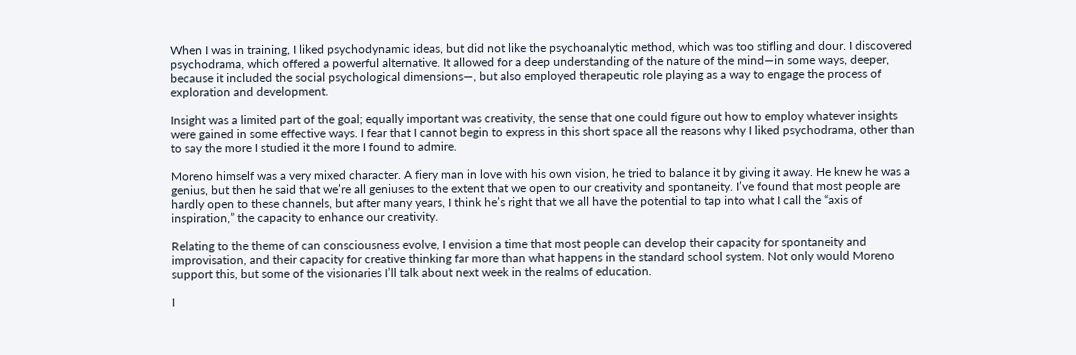When I was in training, I liked psychodynamic ideas, but did not like the psychoanalytic method, which was too stifling and dour. I discovered psychodrama, which offered a powerful alternative. It allowed for a deep understanding of the nature of the mind—in some ways, deeper, because it included the social psychological dimensions—, but also employed therapeutic role playing as a way to engage the process of exploration and development.

Insight was a limited part of the goal; equally important was creativity, the sense that one could figure out how to employ whatever insights were gained in some effective ways. I fear that I cannot begin to express in this short space all the reasons why I liked psychodrama, other than to say the more I studied it the more I found to admire.

Moreno himself was a very mixed character. A fiery man in love with his own vision, he tried to balance it by giving it away. He knew he was a genius, but then he said that we’re all geniuses to the extent that we open to our creativity and spontaneity. I’ve found that most people are hardly open to these channels, but after many years, I think he’s right that we all have the potential to tap into what I call the “axis of inspiration,” the capacity to enhance our creativity.

Relating to the theme of can consciousness evolve, I envision a time that most people can develop their capacity for spontaneity and improvisation, and their capacity for creative thinking far more than what happens in the standard school system. Not only would Moreno support this, but some of the visionaries I’ll talk about next week in the realms of education.

I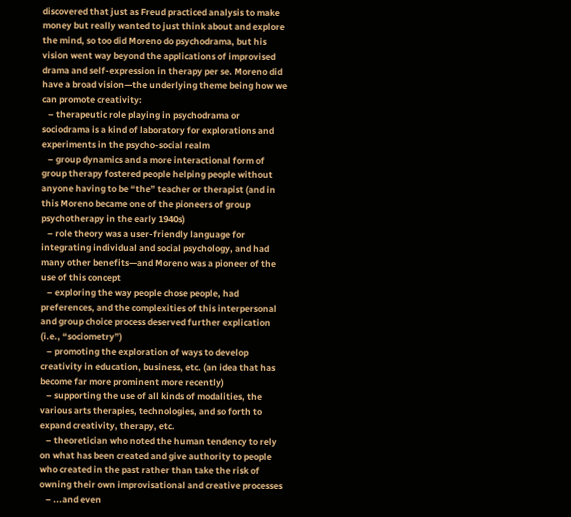discovered that just as Freud practiced analysis to make money but really wanted to just think about and explore the mind, so too did Moreno do psychodrama, but his vision went way beyond the applications of improvised drama and self-expression in therapy per se. Moreno did have a broad vision—the underlying theme being how we can promote creativity:
   – therapeutic role playing in psychodrama or sociodrama is a kind of laboratory for explorations and experiments in the psycho-social realm
   – group dynamics and a more interactional form of group therapy fostered people helping people without anyone having to be “the” teacher or therapist (and in this Moreno became one of the pioneers of group psychotherapy in the early 1940s)
   – role theory was a user-friendly language for integrating individual and social psychology, and had many other benefits—and Moreno was a pioneer of the use of this concept
   – exploring the way people chose people, had preferences, and the complexities of this interpersonal and group choice process deserved further explication (i.e., “sociometry”)
   – promoting the exploration of ways to develop creativity in education, business, etc. (an idea that has become far more prominent more recently)
   – supporting the use of all kinds of modalities, the various arts therapies, technologies, and so forth to expand creativity, therapy, etc.
   – theoretician who noted the human tendency to rely on what has been created and give authority to people who created in the past rather than take the risk of owning their own improvisational and creative processes
   – ...and even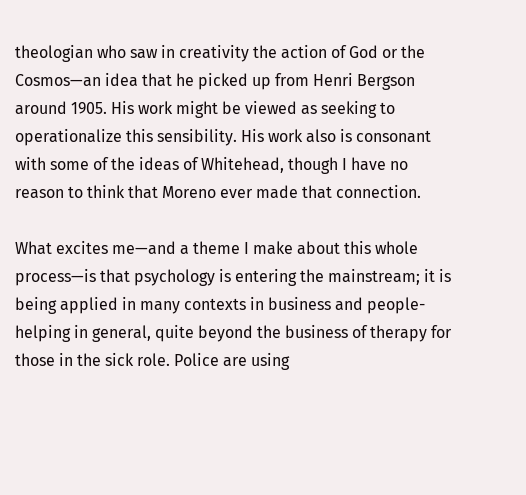theologian who saw in creativity the action of God or the Cosmos—an idea that he picked up from Henri Bergson around 1905. His work might be viewed as seeking to operationalize this sensibility. His work also is consonant with some of the ideas of Whitehead, though I have no reason to think that Moreno ever made that connection.

What excites me—and a theme I make about this whole process—is that psychology is entering the mainstream; it is being applied in many contexts in business and people-helping in general, quite beyond the business of therapy for those in the sick role. Police are using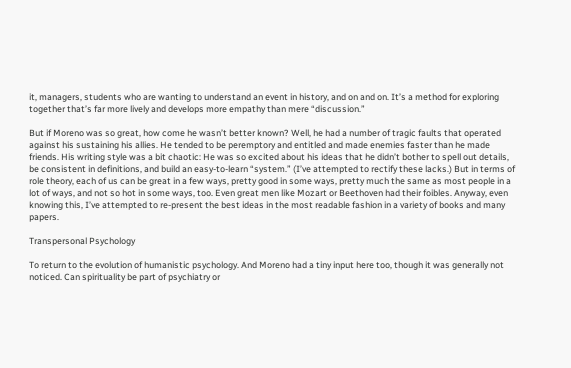it, managers, students who are wanting to understand an event in history, and on and on. It’s a method for exploring together that’s far more lively and develops more empathy than mere “discussion.”

But if Moreno was so great, how come he wasn’t better known? Well, he had a number of tragic faults that operated against his sustaining his allies. He tended to be peremptory and entitled and made enemies faster than he made friends. His writing style was a bit chaotic: He was so excited about his ideas that he didn’t bother to spell out details, be consistent in definitions, and build an easy-to-learn “system.” (I’ve attempted to rectify these lacks.) But in terms of role theory, each of us can be great in a few ways, pretty good in some ways, pretty much the same as most people in a lot of ways, and not so hot in some ways, too. Even great men like Mozart or Beethoven had their foibles. Anyway, even knowing this, I’ve attempted to re-present the best ideas in the most readable fashion in a variety of books and many papers.

Transpersonal Psychology

To return to the evolution of humanistic psychology. And Moreno had a tiny input here too, though it was generally not noticed. Can spirituality be part of psychiatry or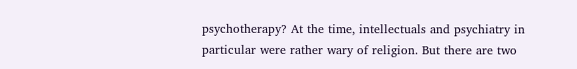psychotherapy? At the time, intellectuals and psychiatry in particular were rather wary of religion. But there are two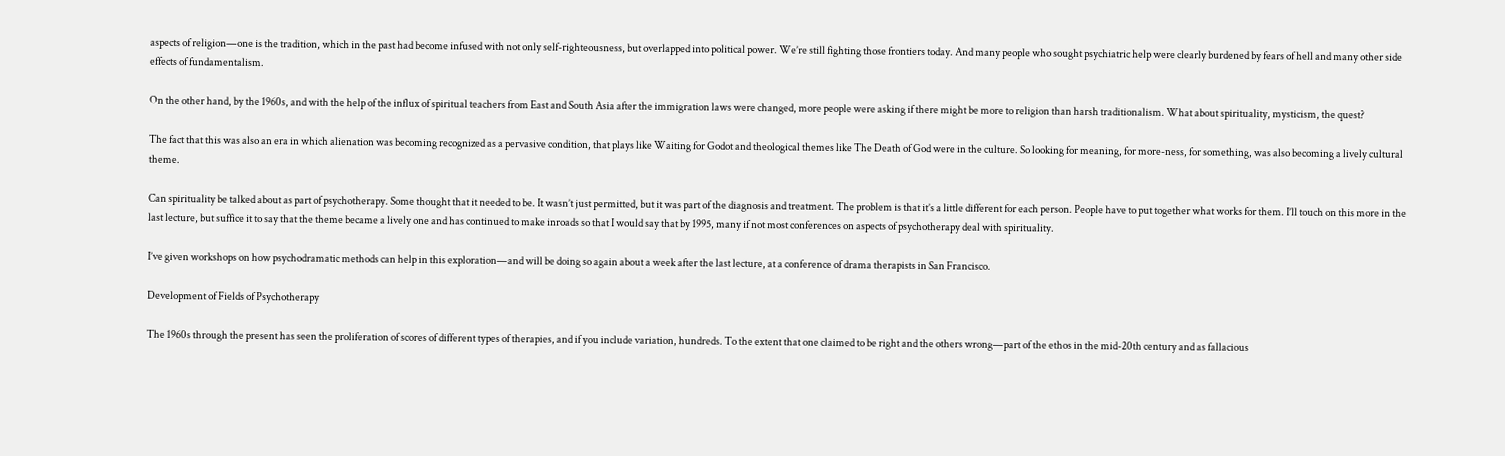aspects of religion—one is the tradition, which in the past had become infused with not only self-righteousness, but overlapped into political power. We’re still fighting those frontiers today. And many people who sought psychiatric help were clearly burdened by fears of hell and many other side effects of fundamentalism.

On the other hand, by the 1960s, and with the help of the influx of spiritual teachers from East and South Asia after the immigration laws were changed, more people were asking if there might be more to religion than harsh traditionalism. What about spirituality, mysticism, the quest?

The fact that this was also an era in which alienation was becoming recognized as a pervasive condition, that plays like Waiting for Godot and theological themes like The Death of God were in the culture. So looking for meaning, for more-ness, for something, was also becoming a lively cultural theme.

Can spirituality be talked about as part of psychotherapy. Some thought that it needed to be. It wasn’t just permitted, but it was part of the diagnosis and treatment. The problem is that it’s a little different for each person. People have to put together what works for them. I’ll touch on this more in the last lecture, but suffice it to say that the theme became a lively one and has continued to make inroads so that I would say that by 1995, many if not most conferences on aspects of psychotherapy deal with spirituality.

I’ve given workshops on how psychodramatic methods can help in this exploration—and will be doing so again about a week after the last lecture, at a conference of drama therapists in San Francisco.

Development of Fields of Psychotherapy

The 1960s through the present has seen the proliferation of scores of different types of therapies, and if you include variation, hundreds. To the extent that one claimed to be right and the others wrong—part of the ethos in the mid-20th century and as fallacious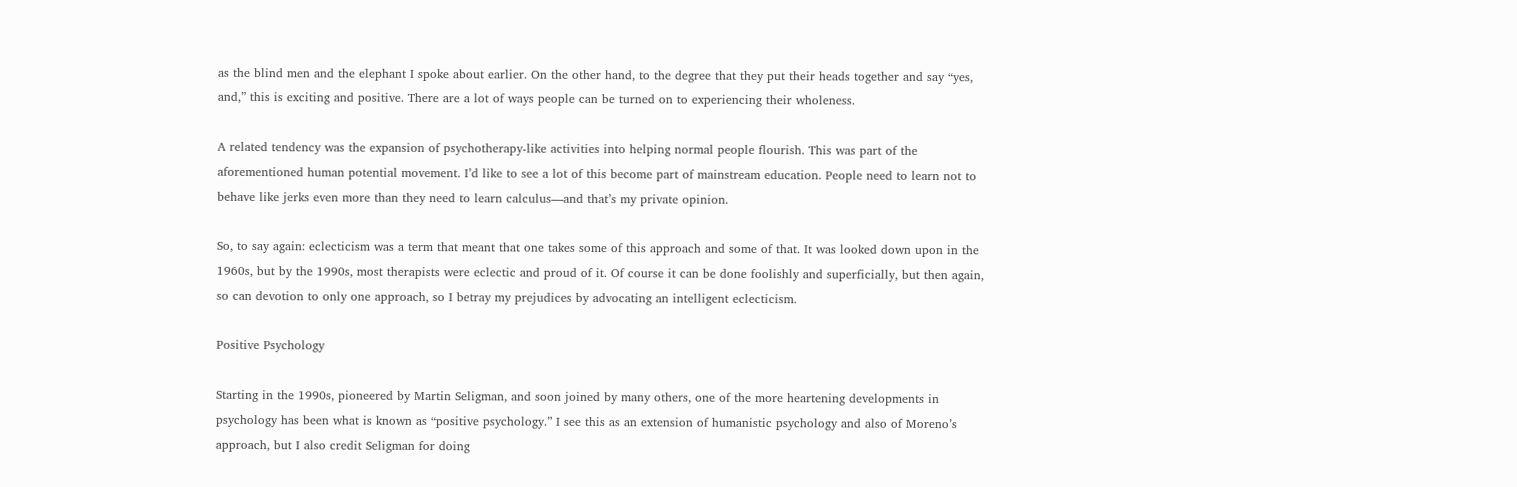as the blind men and the elephant I spoke about earlier. On the other hand, to the degree that they put their heads together and say “yes, and,” this is exciting and positive. There are a lot of ways people can be turned on to experiencing their wholeness.

A related tendency was the expansion of psychotherapy-like activities into helping normal people flourish. This was part of the aforementioned human potential movement. I’d like to see a lot of this become part of mainstream education. People need to learn not to behave like jerks even more than they need to learn calculus—and that’s my private opinion.

So, to say again: eclecticism was a term that meant that one takes some of this approach and some of that. It was looked down upon in the 1960s, but by the 1990s, most therapists were eclectic and proud of it. Of course it can be done foolishly and superficially, but then again, so can devotion to only one approach, so I betray my prejudices by advocating an intelligent eclecticism.

Positive Psychology

Starting in the 1990s, pioneered by Martin Seligman, and soon joined by many others, one of the more heartening developments in psychology has been what is known as “positive psychology.” I see this as an extension of humanistic psychology and also of Moreno’s approach, but I also credit Seligman for doing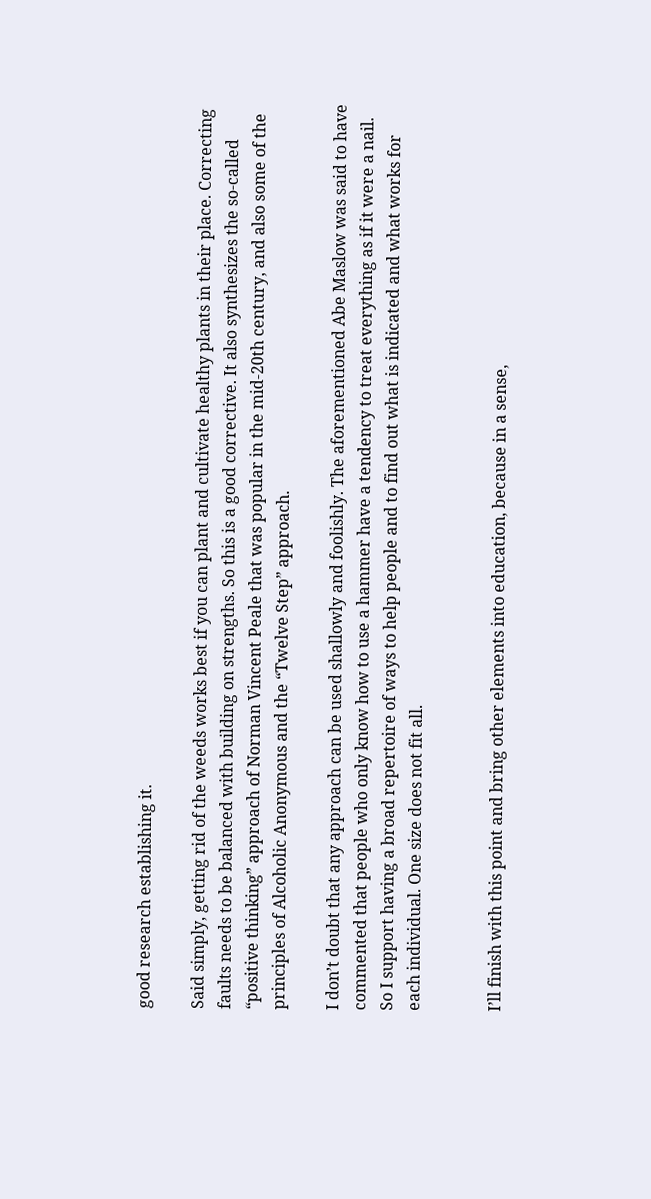good research establishing it.

Said simply, getting rid of the weeds works best if you can plant and cultivate healthy plants in their place. Correcting faults needs to be balanced with building on strengths. So this is a good corrective. It also synthesizes the so-called “positive thinking” approach of Norman Vincent Peale that was popular in the mid-20th century, and also some of the principles of Alcoholic Anonymous and the “Twelve Step” approach.

I don’t doubt that any approach can be used shallowly and foolishly. The aforementioned Abe Maslow was said to have commented that people who only know how to use a hammer have a tendency to treat everything as if it were a nail. So I support having a broad repertoire of ways to help people and to find out what is indicated and what works for each individual. One size does not fit all.


I’ll finish with this point and bring other elements into education, because in a sense,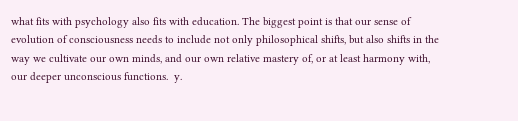what fits with psychology also fits with education. The biggest point is that our sense of evolution of consciousness needs to include not only philosophical shifts, but also shifts in the way we cultivate our own minds, and our own relative mastery of, or at least harmony with, our deeper unconscious functions.  y.